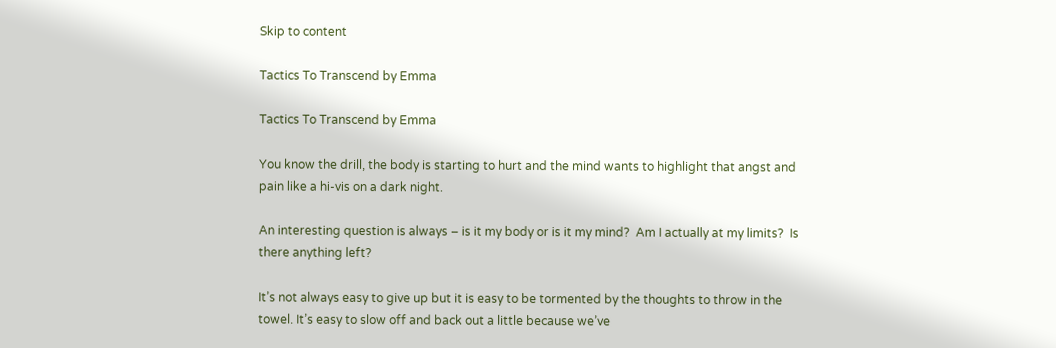Skip to content

Tactics To Transcend by Emma

Tactics To Transcend by Emma

You know the drill, the body is starting to hurt and the mind wants to highlight that angst and pain like a hi-vis on a dark night.

An interesting question is always – is it my body or is it my mind?  Am I actually at my limits?  Is there anything left?

It’s not always easy to give up but it is easy to be tormented by the thoughts to throw in the towel. It’s easy to slow off and back out a little because we’ve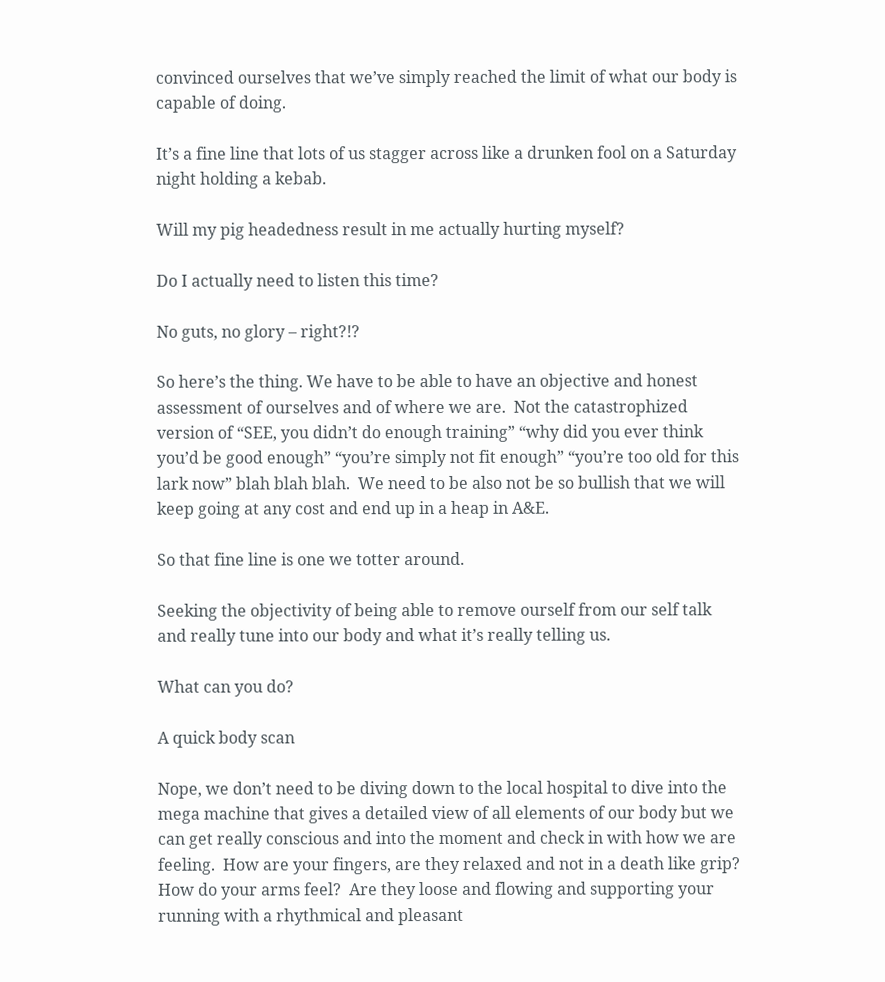convinced ourselves that we’ve simply reached the limit of what our body is capable of doing.

It’s a fine line that lots of us stagger across like a drunken fool on a Saturday night holding a kebab.

Will my pig headedness result in me actually hurting myself?

Do I actually need to listen this time?

No guts, no glory – right?!?

So here’s the thing. We have to be able to have an objective and honest assessment of ourselves and of where we are.  Not the catastrophized version of “SEE, you didn’t do enough training” “why did you ever think you’d be good enough” “you’re simply not fit enough” “you’re too old for this lark now” blah blah blah.  We need to be also not be so bullish that we will keep going at any cost and end up in a heap in A&E.

So that fine line is one we totter around.

Seeking the objectivity of being able to remove ourself from our self talk and really tune into our body and what it’s really telling us.

What can you do?

A quick body scan

Nope, we don’t need to be diving down to the local hospital to dive into the mega machine that gives a detailed view of all elements of our body but we can get really conscious and into the moment and check in with how we are feeling.  How are your fingers, are they relaxed and not in a death like grip?  How do your arms feel?  Are they loose and flowing and supporting your running with a rhythmical and pleasant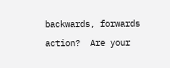backwards, forwards action?  Are your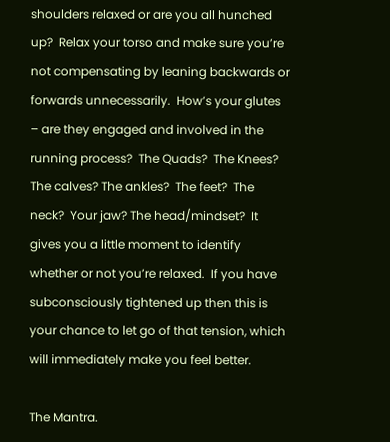shoulders relaxed or are you all hunched up?  Relax your torso and make sure you’re not compensating by leaning backwards or forwards unnecessarily.  How’s your glutes – are they engaged and involved in the running process?  The Quads?  The Knees?  The calves? The ankles?  The feet?  The neck?  Your jaw? The head/mindset?  It gives you a little moment to identify whether or not you’re relaxed.  If you have subconsciously tightened up then this is your chance to let go of that tension, which will immediately make you feel better.

The Mantra.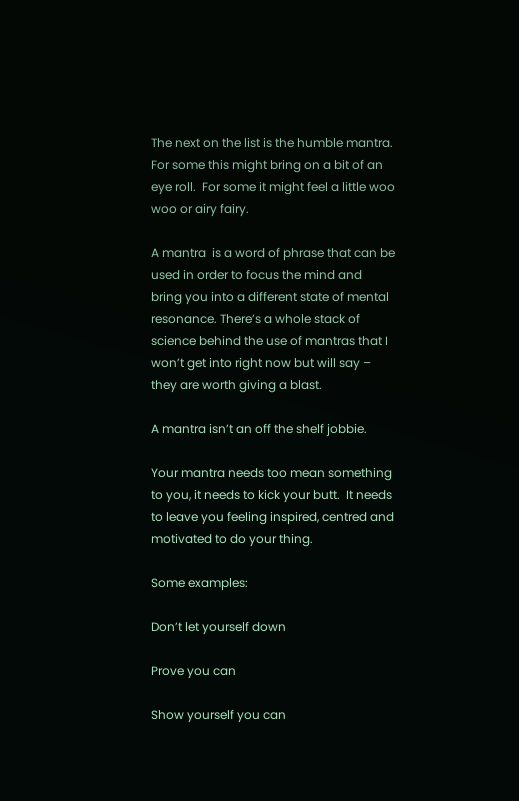The next on the list is the humble mantra.  For some this might bring on a bit of an eye roll.  For some it might feel a little woo woo or airy fairy.

A mantra  is a word of phrase that can be used in order to focus the mind and bring you into a different state of mental resonance. There’s a whole stack of science behind the use of mantras that I won’t get into right now but will say – they are worth giving a blast.

A mantra isn’t an off the shelf jobbie.

Your mantra needs too mean something to you, it needs to kick your butt.  It needs to leave you feeling inspired, centred and motivated to do your thing.

Some examples:

Don’t let yourself down

Prove you can

Show yourself you can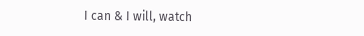I can & I will, watch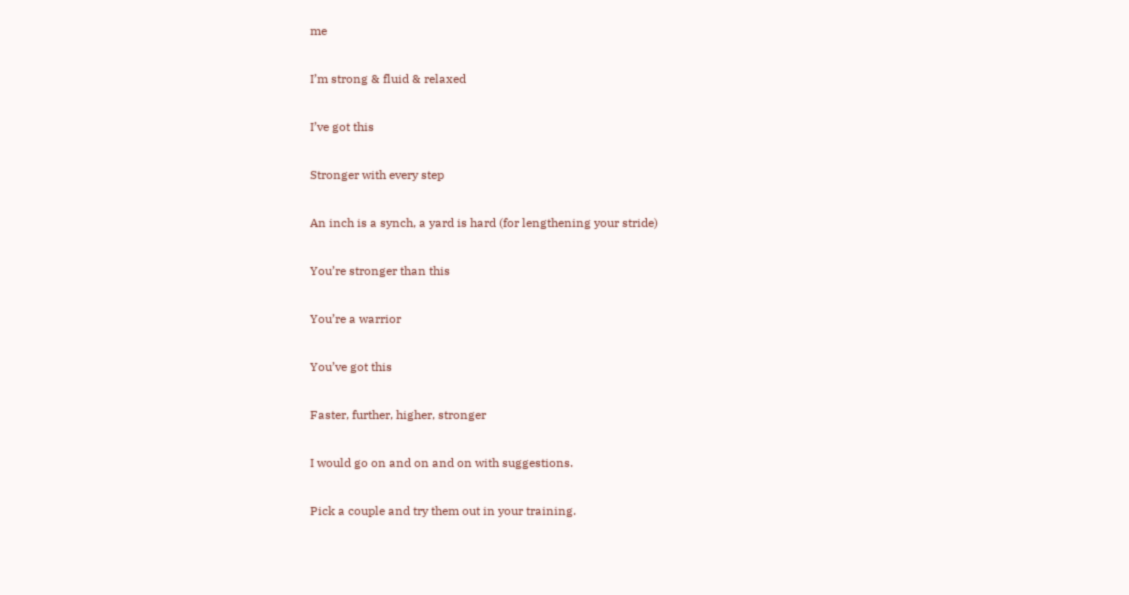me

I’m strong & fluid & relaxed

I’ve got this

Stronger with every step

An inch is a synch, a yard is hard (for lengthening your stride)

You’re stronger than this

You’re a warrior

You’ve got this

Faster, further, higher, stronger

I would go on and on and on with suggestions.

Pick a couple and try them out in your training.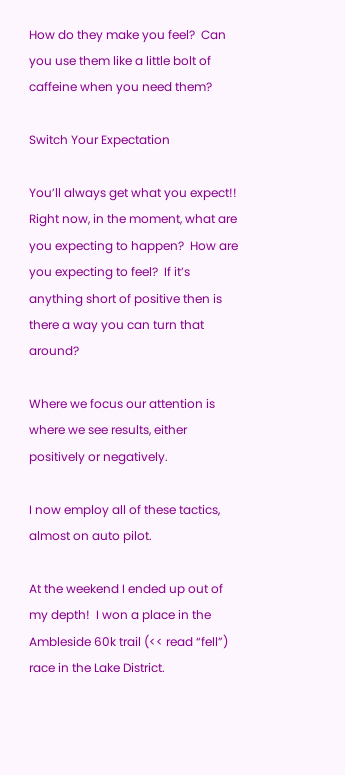How do they make you feel?  Can you use them like a little bolt of caffeine when you need them?

Switch Your Expectation

You’ll always get what you expect!! Right now, in the moment, what are you expecting to happen?  How are you expecting to feel?  If it’s anything short of positive then is there a way you can turn that around?

Where we focus our attention is where we see results, either positively or negatively.

I now employ all of these tactics, almost on auto pilot.

At the weekend I ended up out of my depth!  I won a place in the Ambleside 60k trail (<< read “fell”) race in the Lake District.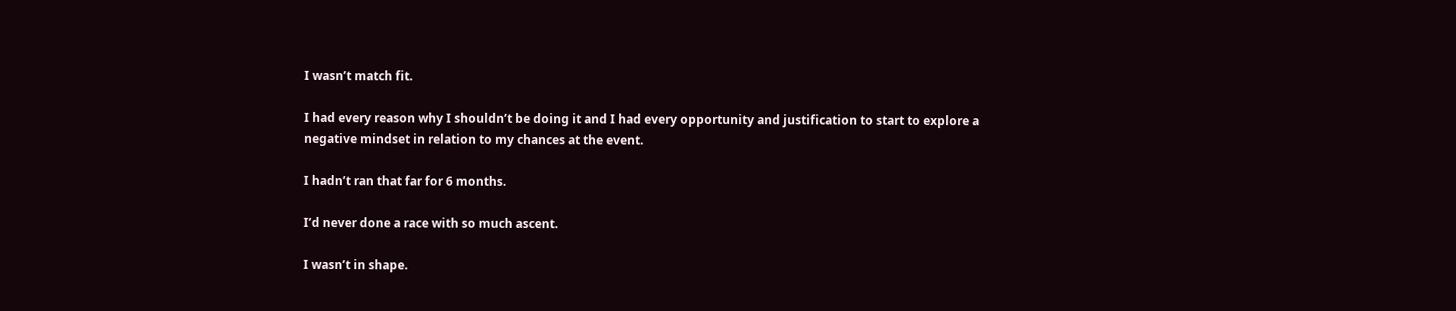I wasn’t match fit.

I had every reason why I shouldn’t be doing it and I had every opportunity and justification to start to explore a negative mindset in relation to my chances at the event.

I hadn’t ran that far for 6 months.

I’d never done a race with so much ascent.

I wasn’t in shape.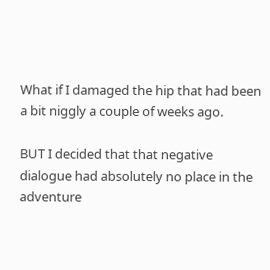What if I damaged the hip that had been a bit niggly a couple of weeks ago.

BUT I decided that that negative dialogue had absolutely no place in the adventure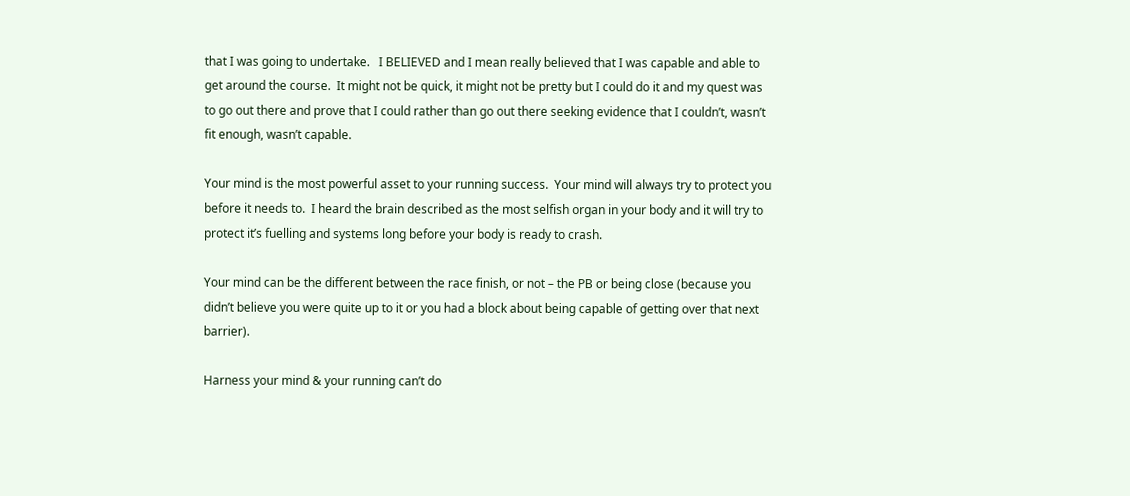that I was going to undertake.   I BELIEVED and I mean really believed that I was capable and able to get around the course.  It might not be quick, it might not be pretty but I could do it and my quest was to go out there and prove that I could rather than go out there seeking evidence that I couldn’t, wasn’t fit enough, wasn’t capable.

Your mind is the most powerful asset to your running success.  Your mind will always try to protect you before it needs to.  I heard the brain described as the most selfish organ in your body and it will try to protect it’s fuelling and systems long before your body is ready to crash.

Your mind can be the different between the race finish, or not – the PB or being close (because you didn’t believe you were quite up to it or you had a block about being capable of getting over that next barrier).

Harness your mind & your running can’t do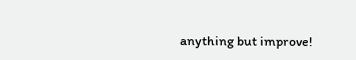anything but improve!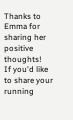Thanks to Emma for sharing her positive thoughts!
If you'd like to share your running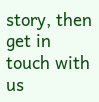story, then get in touch with us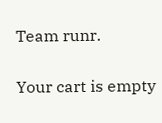Team runr.

Your cart is empty